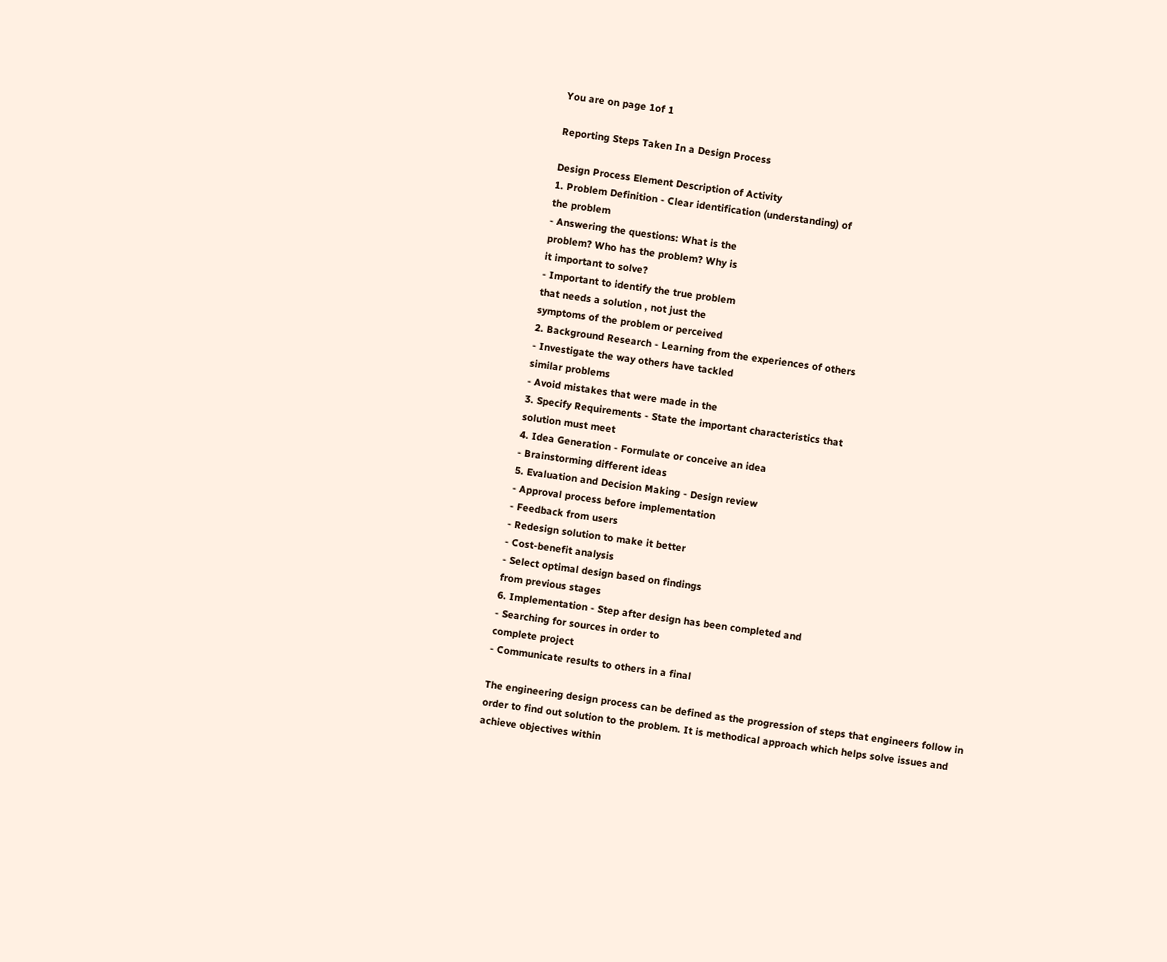You are on page 1of 1

Reporting Steps Taken In a Design Process

Design Process Element Description of Activity
1. Problem Definition - Clear identification (understanding) of
the problem
- Answering the questions: What is the
problem? Who has the problem? Why is
it important to solve?
- Important to identify the true problem
that needs a solution , not just the
symptoms of the problem or perceived
2. Background Research - Learning from the experiences of others
- Investigate the way others have tackled
similar problems
- Avoid mistakes that were made in the
3. Specify Requirements - State the important characteristics that
solution must meet
4. Idea Generation - Formulate or conceive an idea
- Brainstorming different ideas
5. Evaluation and Decision Making - Design review
- Approval process before implementation
- Feedback from users
- Redesign solution to make it better
- Cost-benefit analysis
- Select optimal design based on findings
from previous stages
6. Implementation - Step after design has been completed and
- Searching for sources in order to
complete project
- Communicate results to others in a final

The engineering design process can be defined as the progression of steps that engineers follow in
order to find out solution to the problem. It is methodical approach which helps solve issues and
achieve objectives within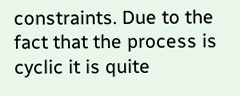constraints. Due to the fact that the process is cyclic it is quite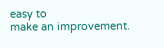easy to
make an improvement.